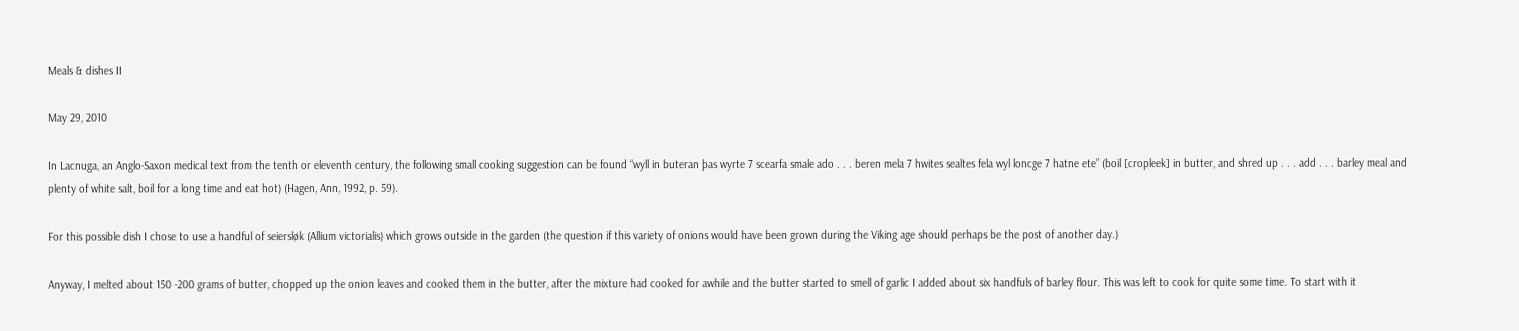Meals & dishes II

May 29, 2010

In Lacnuga, an Anglo-Saxon medical text from the tenth or eleventh century, the following small cooking suggestion can be found “wyll in buteran þas wyrte 7 scearfa smale ado . . . beren mela 7 hwites sealtes fela wyl loncge 7 hatne ete” (boil [cropleek] in butter, and shred up . . . add . . . barley meal and plenty of white salt, boil for a long time and eat hot) (Hagen, Ann, 1992, p. 59).

For this possible dish I chose to use a handful of seiersløk (Allium victorialis) which grows outside in the garden (the question if this variety of onions would have been grown during the Viking age should perhaps be the post of another day.)

Anyway, I melted about 150 -200 grams of butter, chopped up the onion leaves and cooked them in the butter, after the mixture had cooked for awhile and the butter started to smell of garlic I added about six handfuls of barley flour. This was left to cook for quite some time. To start with it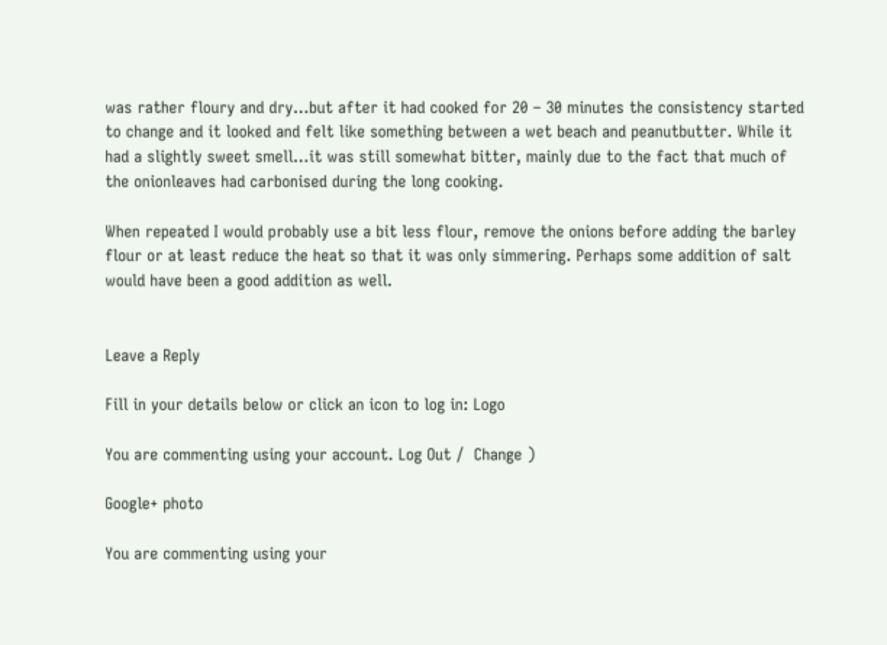was rather floury and dry…but after it had cooked for 20 – 30 minutes the consistency started to change and it looked and felt like something between a wet beach and peanutbutter. While it had a slightly sweet smell…it was still somewhat bitter, mainly due to the fact that much of the onionleaves had carbonised during the long cooking.

When repeated I would probably use a bit less flour, remove the onions before adding the barley flour or at least reduce the heat so that it was only simmering. Perhaps some addition of salt would have been a good addition as well.


Leave a Reply

Fill in your details below or click an icon to log in: Logo

You are commenting using your account. Log Out /  Change )

Google+ photo

You are commenting using your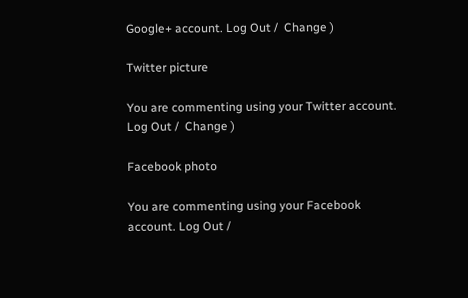Google+ account. Log Out /  Change )

Twitter picture

You are commenting using your Twitter account. Log Out /  Change )

Facebook photo

You are commenting using your Facebook account. Log Out /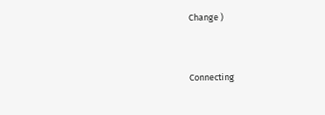Change )


Connecting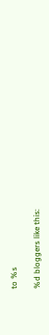to %s

%d bloggers like this: